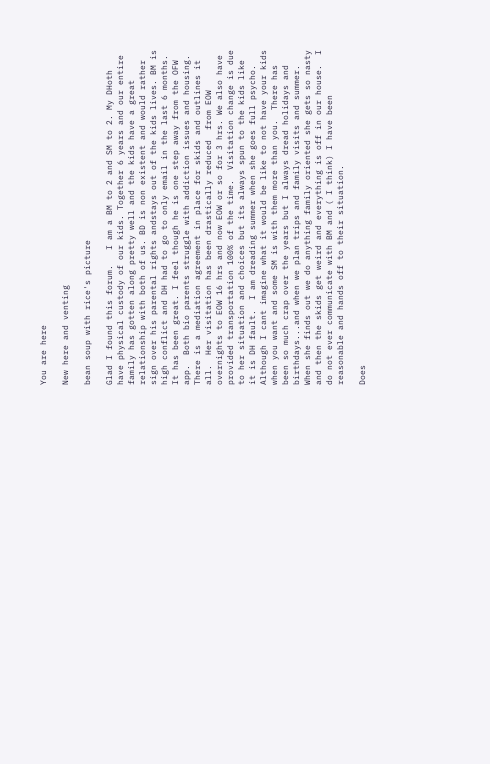You are here

New here and venting

bean soup with rice's picture

Glad I found this forum.   I am a BM to 2 and SM to 2. My DHoth have physical custody of our kids. Together 6 years and our entire family has gotten along pretty well and the kids have a great relationship with both of us. BD is non existent and would rather sign over his parental rights andstays out of the kids lives. BM is high conflict and DH had to go to only email in the last 6 months. It has been great. I feel though he is one step away from the OFW app.  Both bio parents struggle with addiction issues and housing.  There is a mediation agreement in place for skids and outlines it all.  Her visitation has been drastically reduced  from EOW overnights to EOW 16 hrs and now EOW or so for 3 hrs. We also have provided transportation 100% of the time.  Visitation change is due to her situation and choices but its always spun to the kids like it is DH fault.  I am dreading summer when she goes full psycho. Although I cant imagine what it would be like to not have your kids when you want and some SM is with them more than you.  There has been so much crap over the years but I always dread holidays and birthdays...and when we plan trips and family visits and summer. When she finds out we do anything family oriented she gets so nasty and then the skids get weird and everything is off in our house.  I do not ever communicate with BM and ( I think) I have been reasonable and hands off to their situation.

Does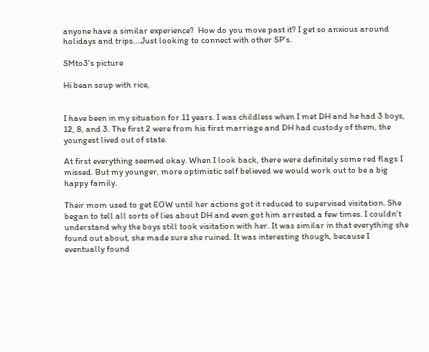anyone have a similar experience?  How do you move past it? I get so anxious around holidays and trips....Just looking to connect with other SP's.

SMto3's picture

Hi bean soup with rice,


I have been in my situation for 11 years. I was childless when I met DH and he had 3 boys, 12, 8, and 3. The first 2 were from his first marriage and DH had custody of them, the youngest lived out of state.

At first everything seemed okay. When I look back, there were definitely some red flags I missed. But my younger, more optimistic self believed we would work out to be a big happy family.

Their mom used to get EOW until her actions got it reduced to supervised visitation. She began to tell all sorts of lies about DH and even got him arrested a few times. I couldn’t understand why the boys still took visitation with her. It was similar in that everything she found out about, she made sure she ruined. It was interesting though, because I eventually found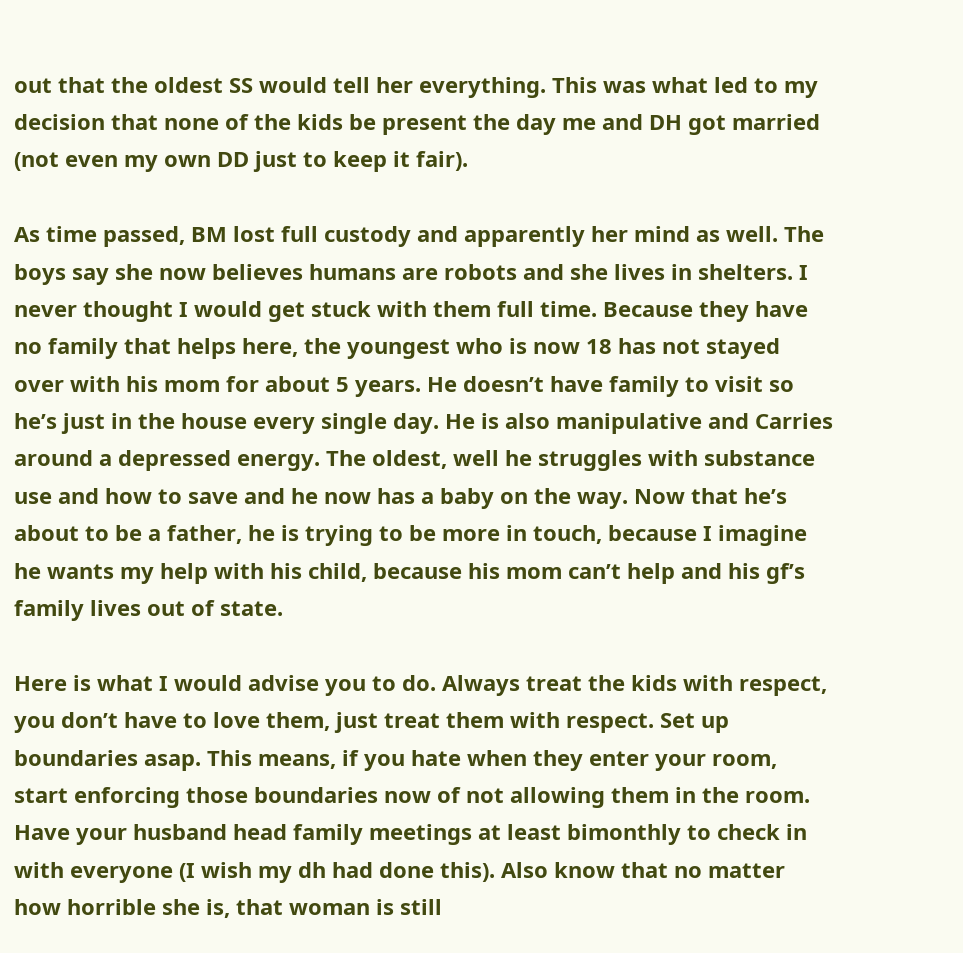out that the oldest SS would tell her everything. This was what led to my decision that none of the kids be present the day me and DH got married (not even my own DD just to keep it fair).

As time passed, BM lost full custody and apparently her mind as well. The boys say she now believes humans are robots and she lives in shelters. I never thought I would get stuck with them full time. Because they have no family that helps here, the youngest who is now 18 has not stayed over with his mom for about 5 years. He doesn’t have family to visit so he’s just in the house every single day. He is also manipulative and Carries around a depressed energy. The oldest, well he struggles with substance use and how to save and he now has a baby on the way. Now that he’s about to be a father, he is trying to be more in touch, because I imagine he wants my help with his child, because his mom can’t help and his gf’s family lives out of state.

Here is what I would advise you to do. Always treat the kids with respect, you don’t have to love them, just treat them with respect. Set up boundaries asap. This means, if you hate when they enter your room, start enforcing those boundaries now of not allowing them in the room. Have your husband head family meetings at least bimonthly to check in with everyone (I wish my dh had done this). Also know that no matter how horrible she is, that woman is still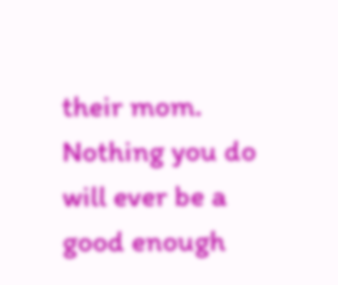their mom. Nothing you do will ever be a good enough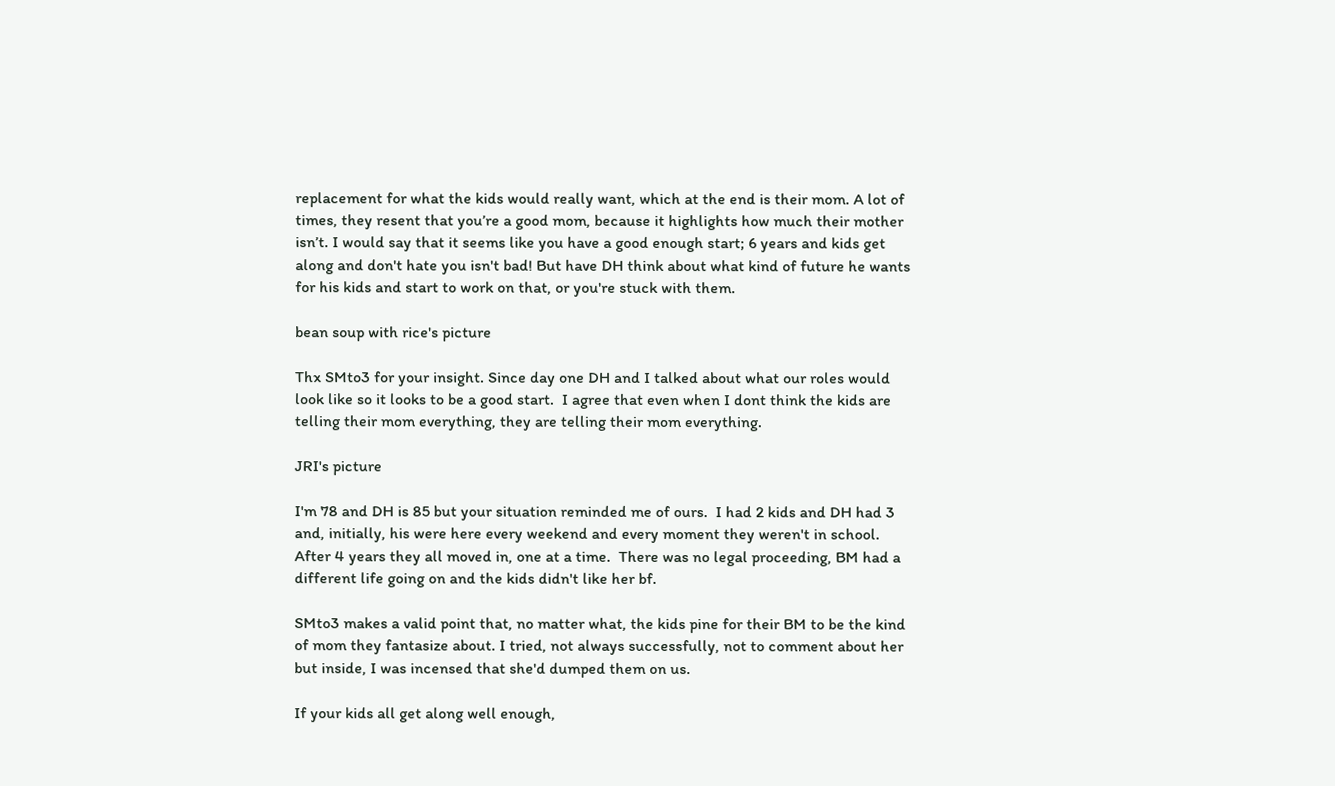replacement for what the kids would really want, which at the end is their mom. A lot of times, they resent that you’re a good mom, because it highlights how much their mother isn’t. I would say that it seems like you have a good enough start; 6 years and kids get along and don't hate you isn't bad! But have DH think about what kind of future he wants for his kids and start to work on that, or you're stuck with them.

bean soup with rice's picture

Thx SMto3 for your insight. Since day one DH and I talked about what our roles would look like so it looks to be a good start.  I agree that even when I dont think the kids are telling their mom everything, they are telling their mom everything.

JRI's picture

I'm 78 and DH is 85 but your situation reminded me of ours.  I had 2 kids and DH had 3 and, initially, his were here every weekend and every moment they weren't in school.  After 4 years they all moved in, one at a time.  There was no legal proceeding, BM had a different life going on and the kids didn't like her bf.

SMto3 makes a valid point that, no matter what, the kids pine for their BM to be the kind of mom they fantasize about. I tried, not always successfully, not to comment about her but inside, I was incensed that she'd dumped them on us.

If your kids all get along well enough,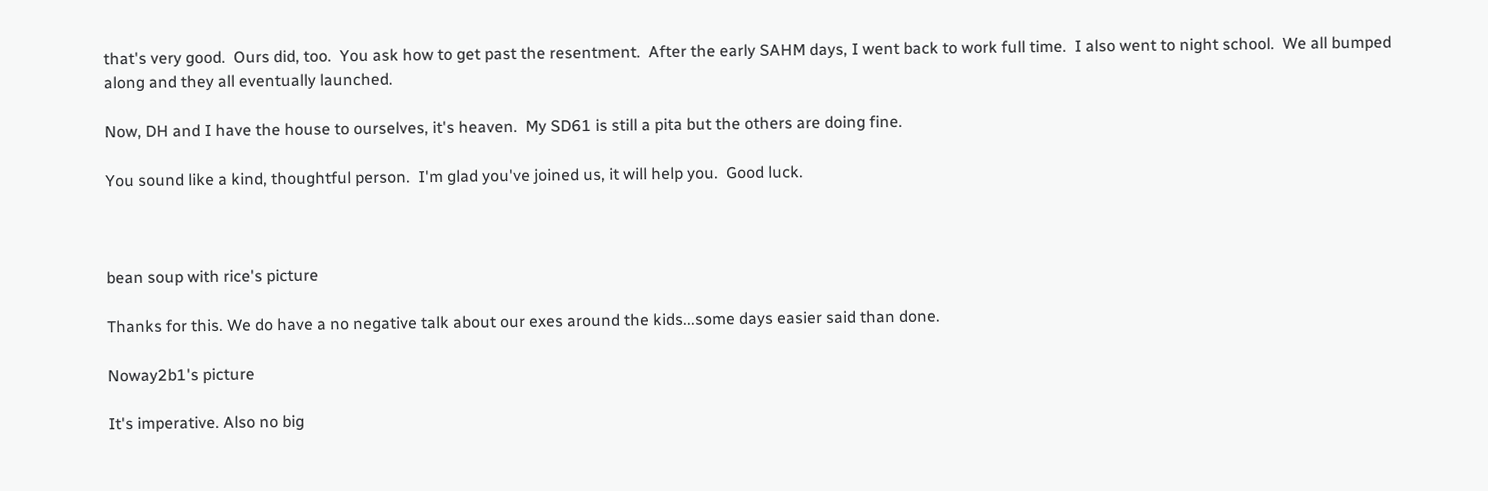that's very good.  Ours did, too.  You ask how to get past the resentment.  After the early SAHM days, I went back to work full time.  I also went to night school.  We all bumped along and they all eventually launched.

Now, DH and I have the house to ourselves, it's heaven.  My SD61 is still a pita but the others are doing fine.

You sound like a kind, thoughtful person.  I'm glad you've joined us, it will help you.  Good luck.



bean soup with rice's picture

Thanks for this. We do have a no negative talk about our exes around the kids...some days easier said than done.

Noway2b1's picture

It's imperative. Also no big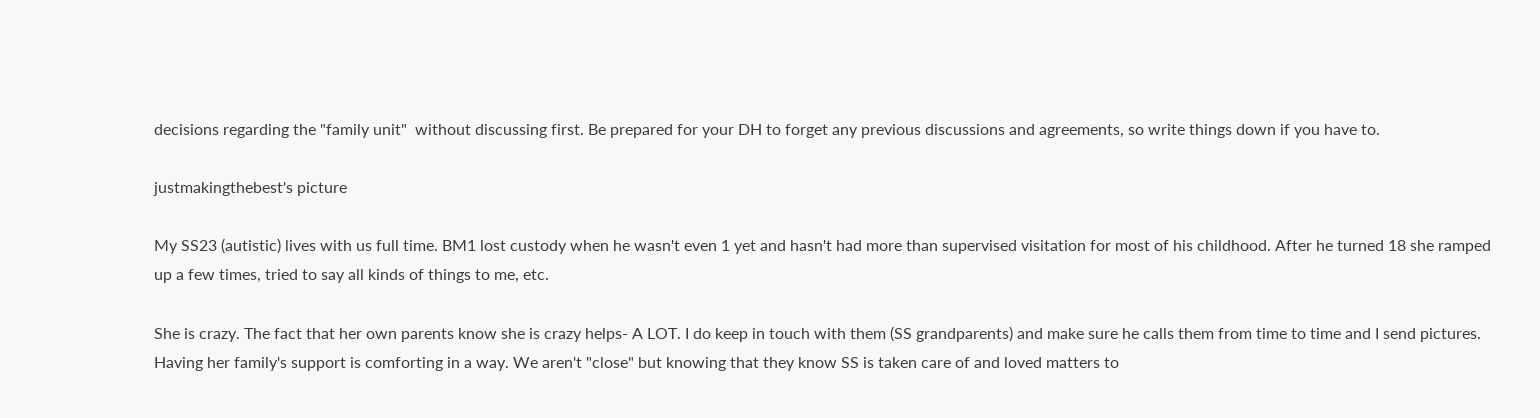decisions regarding the "family unit"  without discussing first. Be prepared for your DH to forget any previous discussions and agreements, so write things down if you have to.

justmakingthebest's picture

My SS23 (autistic) lives with us full time. BM1 lost custody when he wasn't even 1 yet and hasn't had more than supervised visitation for most of his childhood. After he turned 18 she ramped up a few times, tried to say all kinds of things to me, etc.

She is crazy. The fact that her own parents know she is crazy helps- A LOT. I do keep in touch with them (SS grandparents) and make sure he calls them from time to time and I send pictures. Having her family's support is comforting in a way. We aren't "close" but knowing that they know SS is taken care of and loved matters to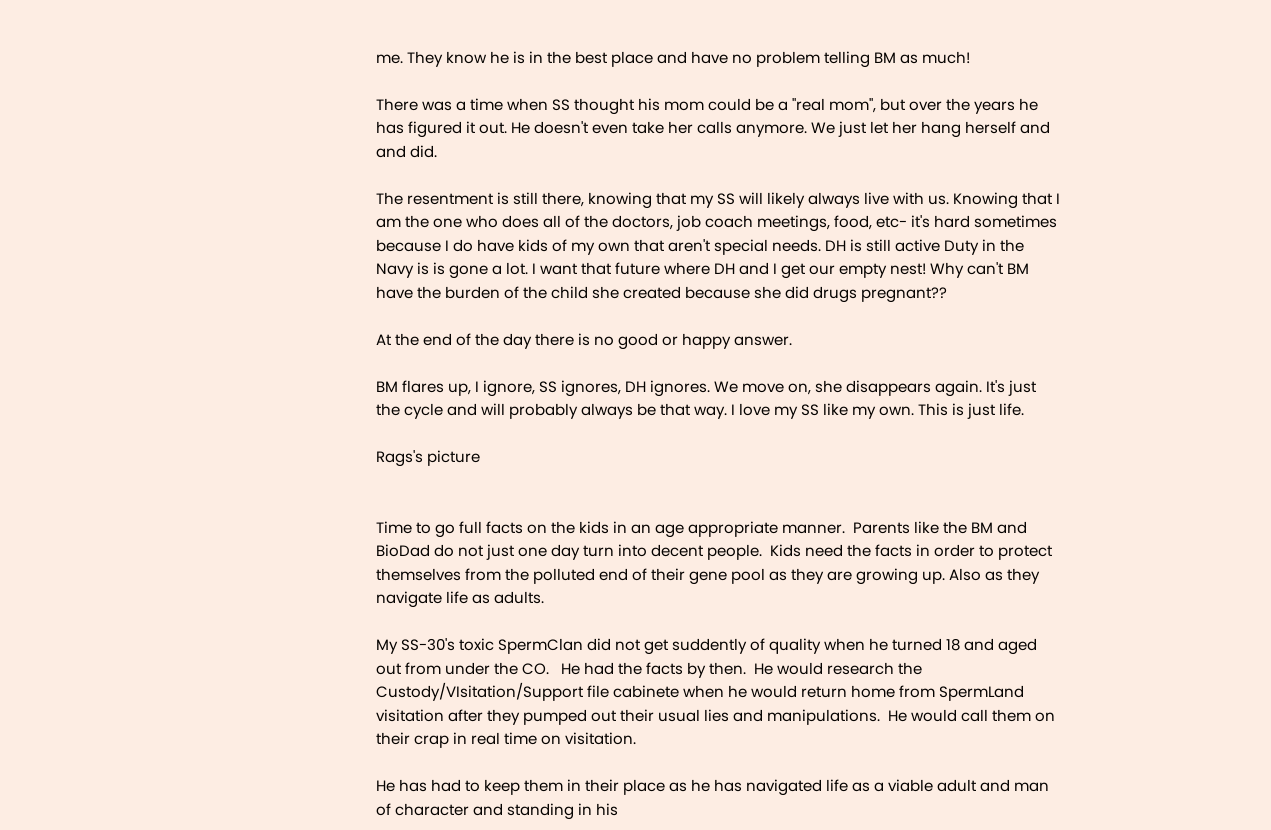me. They know he is in the best place and have no problem telling BM as much!

There was a time when SS thought his mom could be a "real mom", but over the years he has figured it out. He doesn't even take her calls anymore. We just let her hang herself and and did.

The resentment is still there, knowing that my SS will likely always live with us. Knowing that I am the one who does all of the doctors, job coach meetings, food, etc- it's hard sometimes because I do have kids of my own that aren't special needs. DH is still active Duty in the Navy is is gone a lot. I want that future where DH and I get our empty nest! Why can't BM have the burden of the child she created because she did drugs pregnant??

At the end of the day there is no good or happy answer.

BM flares up, I ignore, SS ignores, DH ignores. We move on, she disappears again. It's just the cycle and will probably always be that way. I love my SS like my own. This is just life.

Rags's picture


Time to go full facts on the kids in an age appropriate manner.  Parents like the BM and BioDad do not just one day turn into decent people.  Kids need the facts in order to protect themselves from the polluted end of their gene pool as they are growing up. Also as they navigate life as adults.

My SS-30's toxic SpermClan did not get suddently of quality when he turned 18 and aged out from under the CO.   He had the facts by then.  He would research the Custody/VIsitation/Support file cabinete when he would return home from SpermLand visitation after they pumped out their usual lies and manipulations.  He would call them on their crap in real time on visitation.

He has had to keep them in their place as he has navigated life as a viable adult and man of character and standing in his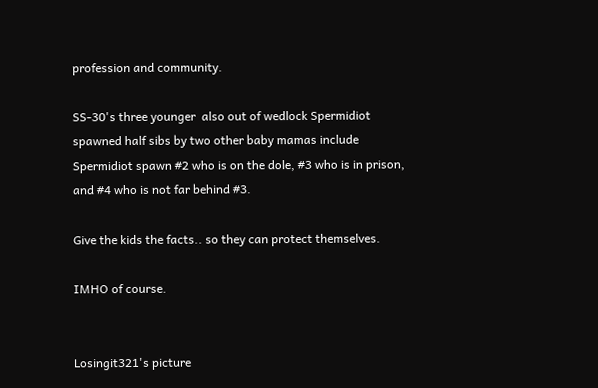profession and community.

SS-30's three younger  also out of wedlock Spermidiot spawned half sibs by two other baby mamas include Spermidiot spawn #2 who is on the dole, #3 who is in prison, and #4 who is not far behind #3.

Give the kids the facts.. so they can protect themselves.

IMHO of course.


Losingit321's picture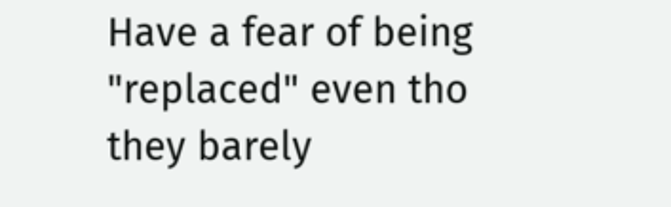Have a fear of being "replaced" even tho they barely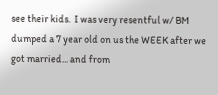see their kids.  I was very resentful w/ BM dumped a 7 year old on us the WEEK after we got married... and from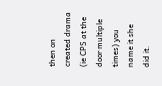then on created drama (ie CPS at the door multiple times) you name it she did it.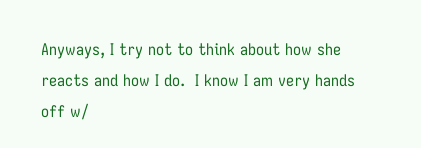Anyways, I try not to think about how she reacts and how I do.  I know I am very hands off w/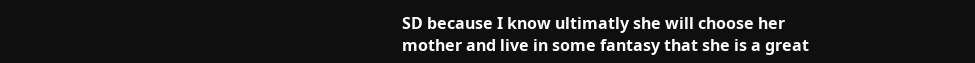SD because I know ultimatly she will choose her mother and live in some fantasy that she is a great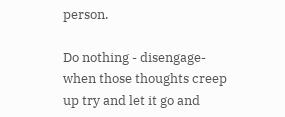person.

Do nothing - disengage- when those thoughts creep up try and let it go and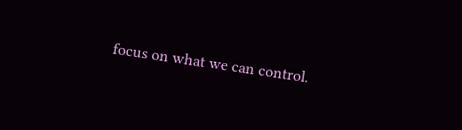focus on what we can control.